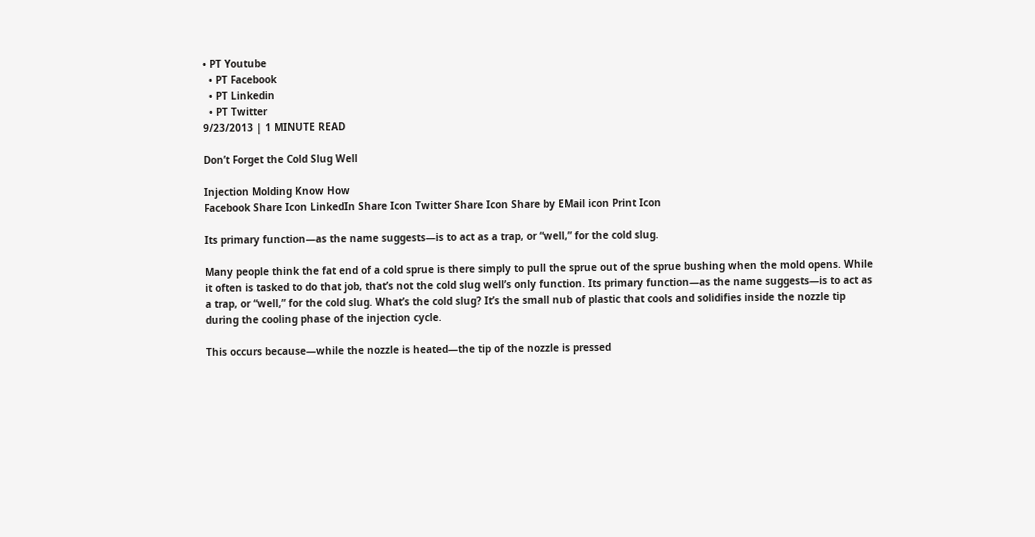• PT Youtube
  • PT Facebook
  • PT Linkedin
  • PT Twitter
9/23/2013 | 1 MINUTE READ

Don’t Forget the Cold Slug Well

Injection Molding Know How
Facebook Share Icon LinkedIn Share Icon Twitter Share Icon Share by EMail icon Print Icon

Its primary function—as the name suggests—is to act as a trap, or “well,” for the cold slug.

Many people think the fat end of a cold sprue is there simply to pull the sprue out of the sprue bushing when the mold opens. While it often is tasked to do that job, that’s not the cold slug well’s only function. Its primary function—as the name suggests—is to act as a trap, or “well,” for the cold slug. What’s the cold slug? It’s the small nub of plastic that cools and solidifies inside the nozzle tip during the cooling phase of the injection cycle.

This occurs because—while the nozzle is heated—the tip of the nozzle is pressed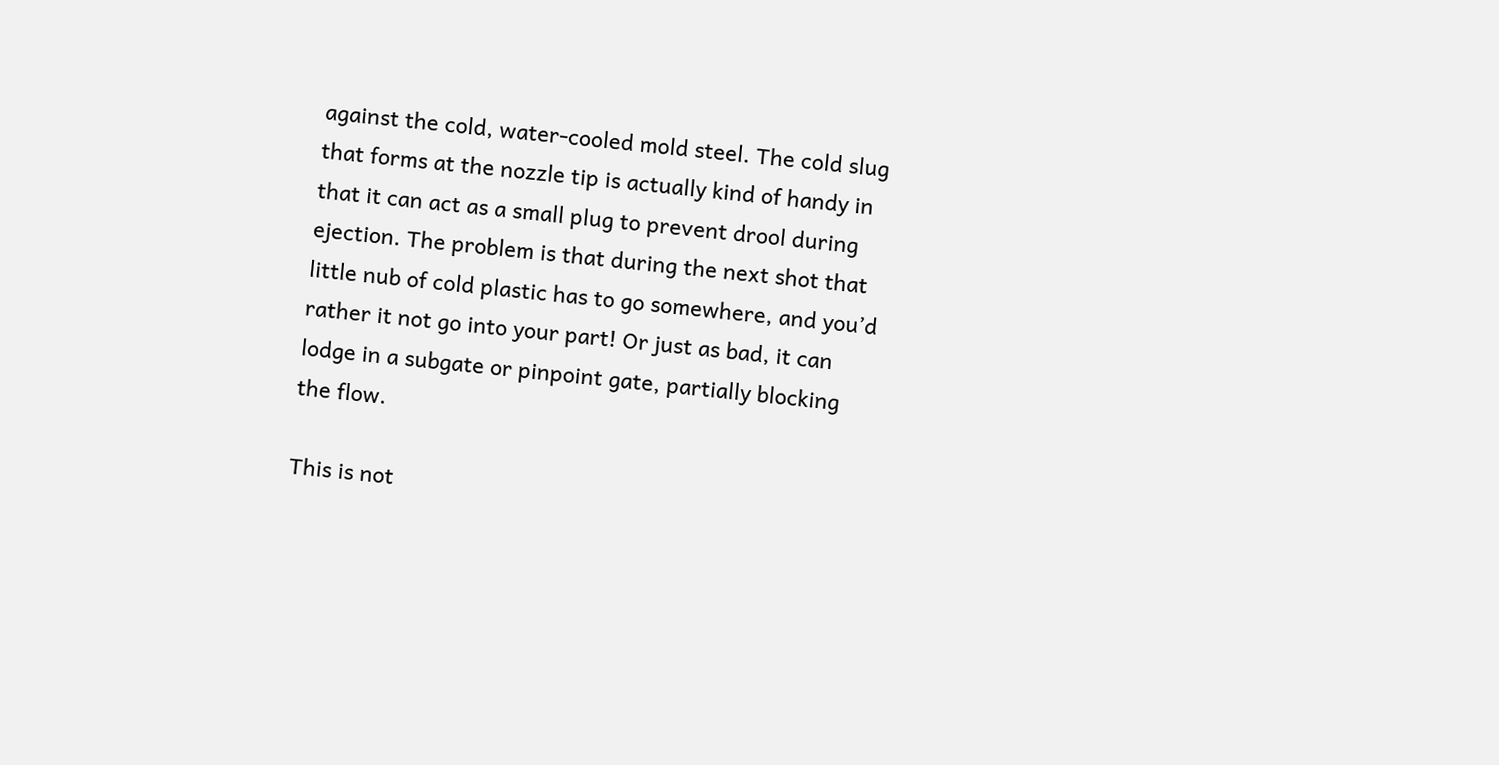against the cold, water-cooled mold steel. The cold slug that forms at the nozzle tip is actually kind of handy in that it can act as a small plug to prevent drool during ejection. The problem is that during the next shot that little nub of cold plastic has to go somewhere, and you’d rather it not go into your part! Or just as bad, it can lodge in a subgate or pinpoint gate, partially blocking the flow.

This is not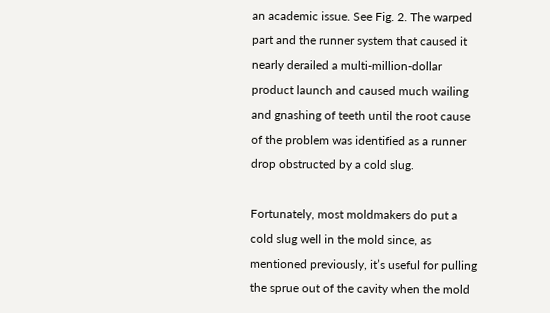an academic issue. See Fig. 2. The warped part and the runner system that caused it nearly derailed a multi-million-dollar product launch and caused much wailing and gnashing of teeth until the root cause of the problem was identified as a runner drop obstructed by a cold slug.

Fortunately, most moldmakers do put a cold slug well in the mold since, as mentioned previously, it’s useful for pulling the sprue out of the cavity when the mold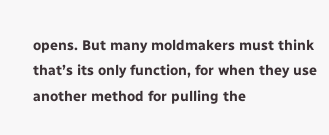opens. But many moldmakers must think that’s its only function, for when they use another method for pulling the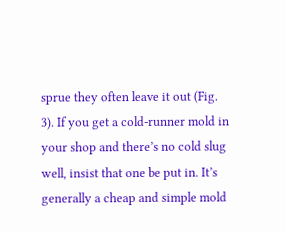sprue they often leave it out (Fig. 3). If you get a cold-runner mold in your shop and there’s no cold slug well, insist that one be put in. It’s generally a cheap and simple mold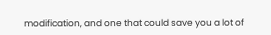modification, and one that could save you a lot of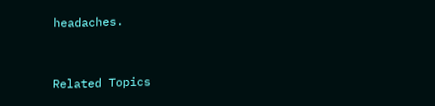headaches.


Related Topics